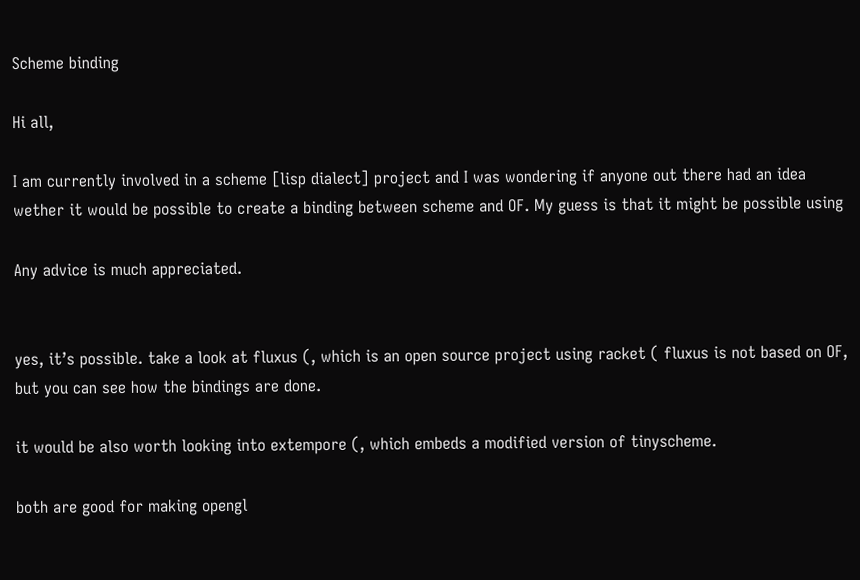Scheme binding

Hi all,

I am currently involved in a scheme [lisp dialect] project and I was wondering if anyone out there had an idea wether it would be possible to create a binding between scheme and OF. My guess is that it might be possible using

Any advice is much appreciated.


yes, it’s possible. take a look at fluxus (, which is an open source project using racket ( fluxus is not based on OF, but you can see how the bindings are done.

it would be also worth looking into extempore (, which embeds a modified version of tinyscheme.

both are good for making opengl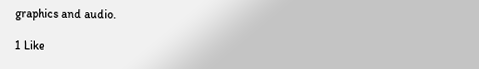graphics and audio.

1 Like